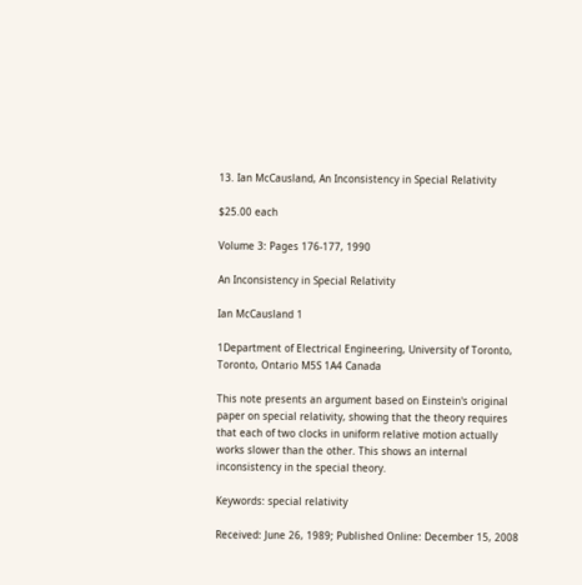13. Ian McCausland, An Inconsistency in Special Relativity

$25.00 each

Volume 3: Pages 176-177, 1990

An Inconsistency in Special Relativity

Ian McCausland 1

1Department of Electrical Engineering, University of Toronto, Toronto, Ontario M5S 1A4 Canada

This note presents an argument based on Einstein's original paper on special relativity, showing that the theory requires that each of two clocks in uniform relative motion actually works slower than the other. This shows an internal inconsistency in the special theory.

Keywords: special relativity

Received: June 26, 1989; Published Online: December 15, 2008